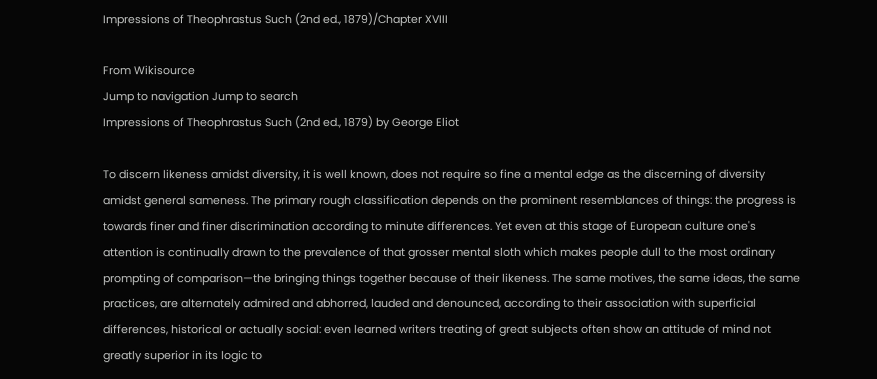Impressions of Theophrastus Such (2nd ed., 1879)/Chapter XVIII

From Wikisource
Jump to navigation Jump to search
Impressions of Theophrastus Such (2nd ed., 1879) by George Eliot

To discern likeness amidst diversity, it is well known, does not require so fine a mental edge as the discerning of diversity amidst general sameness. The primary rough classification depends on the prominent resemblances of things: the progress is towards finer and finer discrimination according to minute differences. Yet even at this stage of European culture one's attention is continually drawn to the prevalence of that grosser mental sloth which makes people dull to the most ordinary prompting of comparison—the bringing things together because of their likeness. The same motives, the same ideas, the same practices, are alternately admired and abhorred, lauded and denounced, according to their association with superficial differences, historical or actually social: even learned writers treating of great subjects often show an attitude of mind not greatly superior in its logic to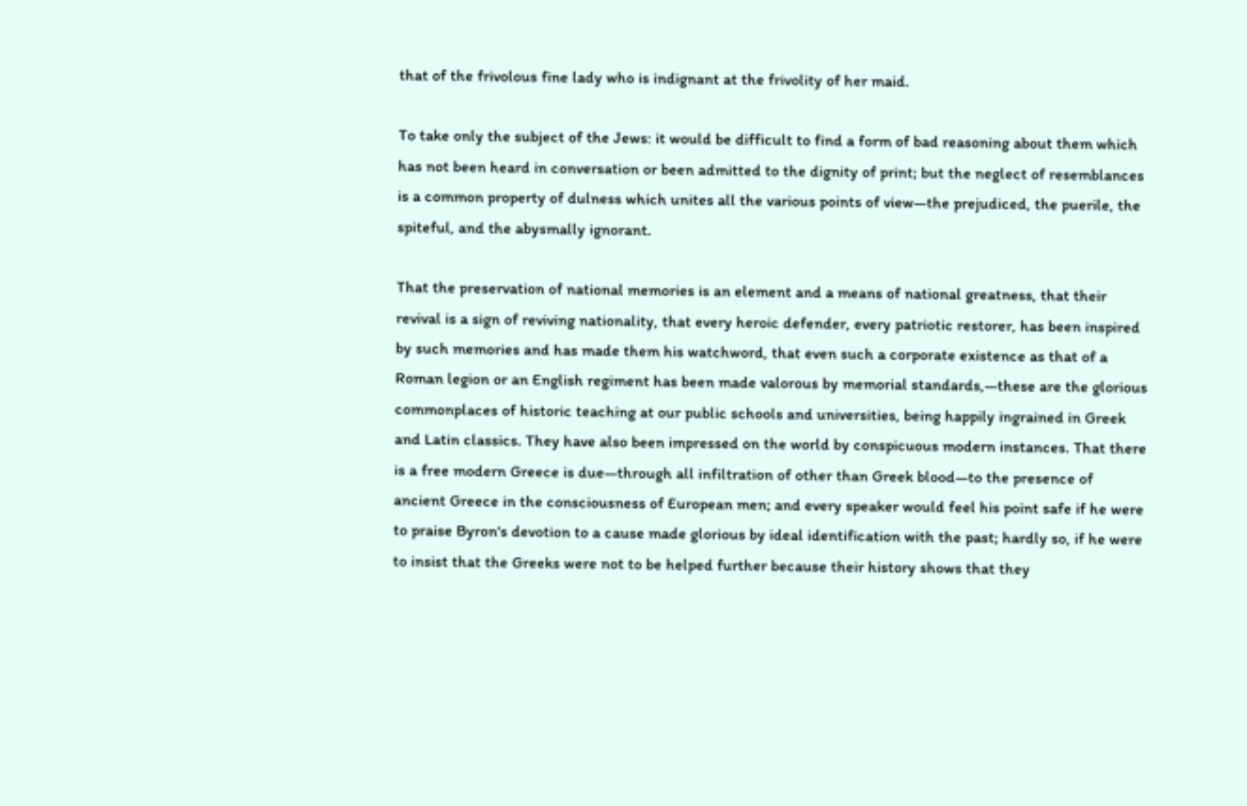that of the frivolous fine lady who is indignant at the frivolity of her maid.

To take only the subject of the Jews: it would be difficult to find a form of bad reasoning about them which has not been heard in conversation or been admitted to the dignity of print; but the neglect of resemblances is a common property of dulness which unites all the various points of view—the prejudiced, the puerile, the spiteful, and the abysmally ignorant.

That the preservation of national memories is an element and a means of national greatness, that their revival is a sign of reviving nationality, that every heroic defender, every patriotic restorer, has been inspired by such memories and has made them his watchword, that even such a corporate existence as that of a Roman legion or an English regiment has been made valorous by memorial standards,—these are the glorious commonplaces of historic teaching at our public schools and universities, being happily ingrained in Greek and Latin classics. They have also been impressed on the world by conspicuous modern instances. That there is a free modern Greece is due—through all infiltration of other than Greek blood—to the presence of ancient Greece in the consciousness of European men; and every speaker would feel his point safe if he were to praise Byron's devotion to a cause made glorious by ideal identification with the past; hardly so, if he were to insist that the Greeks were not to be helped further because their history shows that they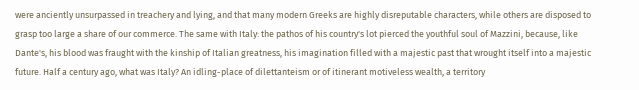were anciently unsurpassed in treachery and lying, and that many modern Greeks are highly disreputable characters, while others are disposed to grasp too large a share of our commerce. The same with Italy: the pathos of his country's lot pierced the youthful soul of Mazzini, because, like Dante's, his blood was fraught with the kinship of Italian greatness, his imagination filled with a majestic past that wrought itself into a majestic future. Half a century ago, what was Italy? An idling-place of dilettanteism or of itinerant motiveless wealth, a territory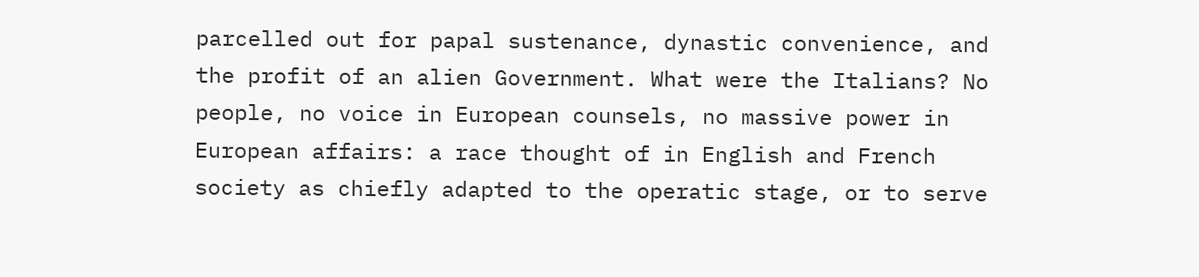parcelled out for papal sustenance, dynastic convenience, and the profit of an alien Government. What were the Italians? No people, no voice in European counsels, no massive power in European affairs: a race thought of in English and French society as chiefly adapted to the operatic stage, or to serve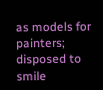as models for painters; disposed to smile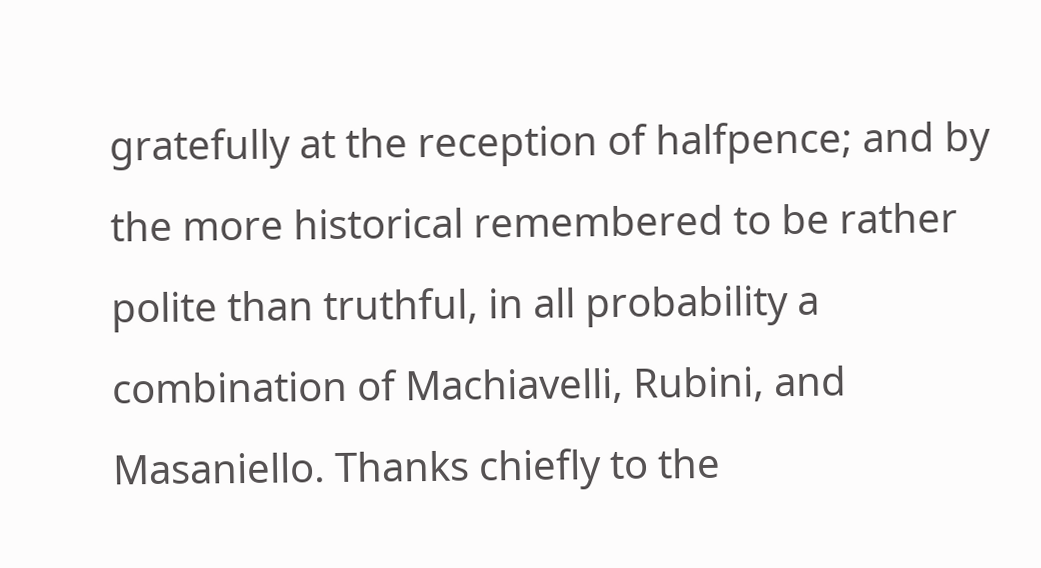gratefully at the reception of halfpence; and by the more historical remembered to be rather polite than truthful, in all probability a combination of Machiavelli, Rubini, and Masaniello. Thanks chiefly to the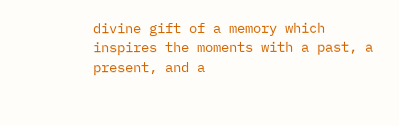divine gift of a memory which inspires the moments with a past, a present, and a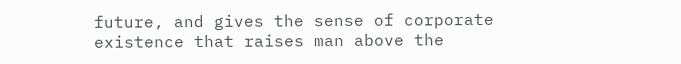future, and gives the sense of corporate existence that raises man above the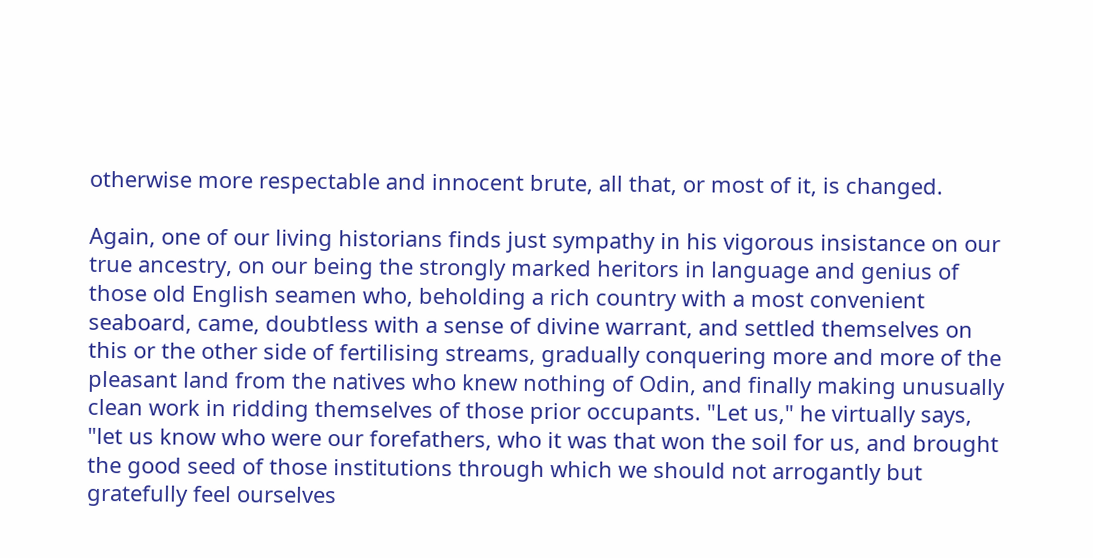otherwise more respectable and innocent brute, all that, or most of it, is changed.

Again, one of our living historians finds just sympathy in his vigorous insistance on our true ancestry, on our being the strongly marked heritors in language and genius of those old English seamen who, beholding a rich country with a most convenient seaboard, came, doubtless with a sense of divine warrant, and settled themselves on this or the other side of fertilising streams, gradually conquering more and more of the pleasant land from the natives who knew nothing of Odin, and finally making unusually clean work in ridding themselves of those prior occupants. "Let us," he virtually says, "let us know who were our forefathers, who it was that won the soil for us, and brought the good seed of those institutions through which we should not arrogantly but gratefully feel ourselves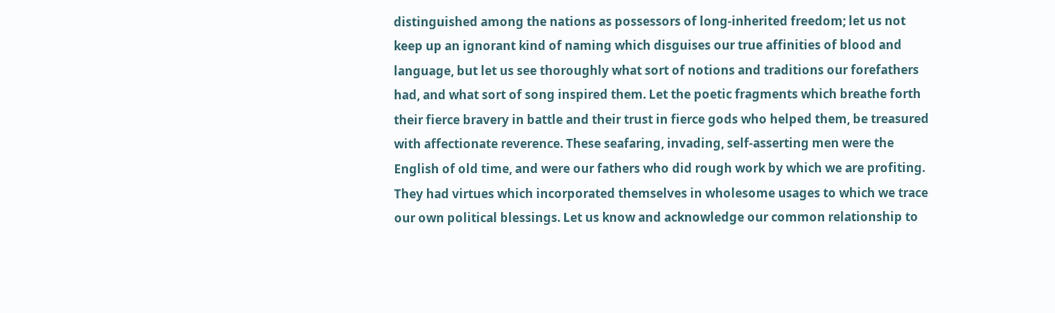distinguished among the nations as possessors of long-inherited freedom; let us not keep up an ignorant kind of naming which disguises our true affinities of blood and language, but let us see thoroughly what sort of notions and traditions our forefathers had, and what sort of song inspired them. Let the poetic fragments which breathe forth their fierce bravery in battle and their trust in fierce gods who helped them, be treasured with affectionate reverence. These seafaring, invading, self-asserting men were the English of old time, and were our fathers who did rough work by which we are profiting. They had virtues which incorporated themselves in wholesome usages to which we trace our own political blessings. Let us know and acknowledge our common relationship to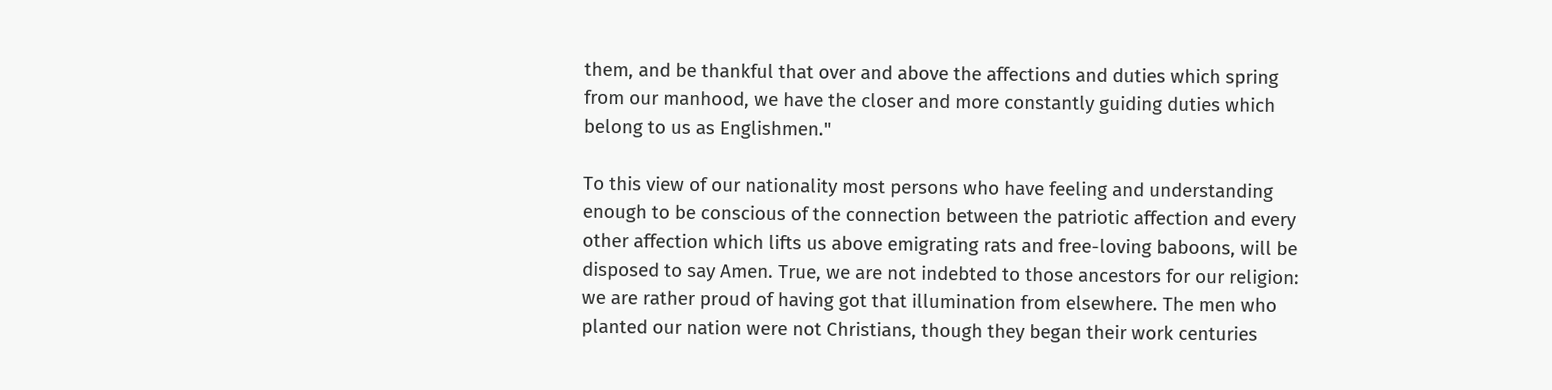them, and be thankful that over and above the affections and duties which spring from our manhood, we have the closer and more constantly guiding duties which belong to us as Englishmen."

To this view of our nationality most persons who have feeling and understanding enough to be conscious of the connection between the patriotic affection and every other affection which lifts us above emigrating rats and free-loving baboons, will be disposed to say Amen. True, we are not indebted to those ancestors for our religion: we are rather proud of having got that illumination from elsewhere. The men who planted our nation were not Christians, though they began their work centuries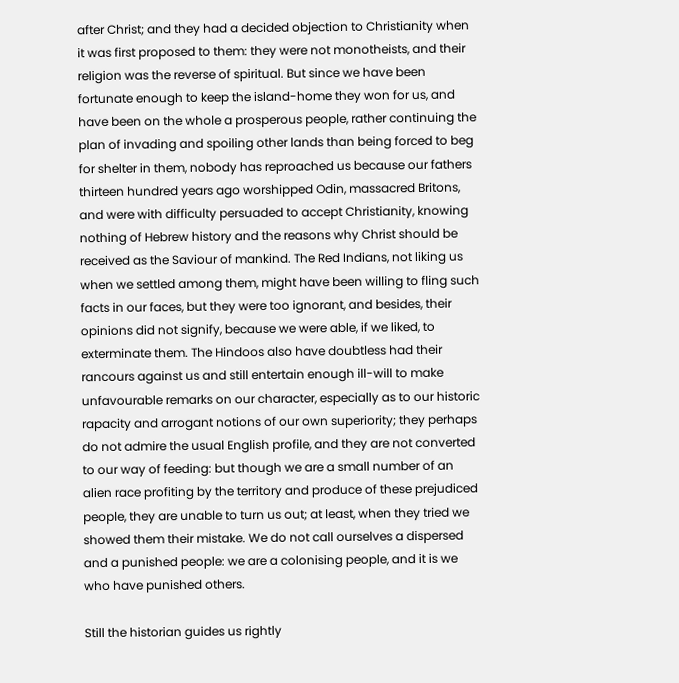after Christ; and they had a decided objection to Christianity when it was first proposed to them: they were not monotheists, and their religion was the reverse of spiritual. But since we have been fortunate enough to keep the island-home they won for us, and have been on the whole a prosperous people, rather continuing the plan of invading and spoiling other lands than being forced to beg for shelter in them, nobody has reproached us because our fathers thirteen hundred years ago worshipped Odin, massacred Britons, and were with difficulty persuaded to accept Christianity, knowing nothing of Hebrew history and the reasons why Christ should be received as the Saviour of mankind. The Red Indians, not liking us when we settled among them, might have been willing to fling such facts in our faces, but they were too ignorant, and besides, their opinions did not signify, because we were able, if we liked, to exterminate them. The Hindoos also have doubtless had their rancours against us and still entertain enough ill-will to make unfavourable remarks on our character, especially as to our historic rapacity and arrogant notions of our own superiority; they perhaps do not admire the usual English profile, and they are not converted to our way of feeding: but though we are a small number of an alien race profiting by the territory and produce of these prejudiced people, they are unable to turn us out; at least, when they tried we showed them their mistake. We do not call ourselves a dispersed and a punished people: we are a colonising people, and it is we who have punished others.

Still the historian guides us rightly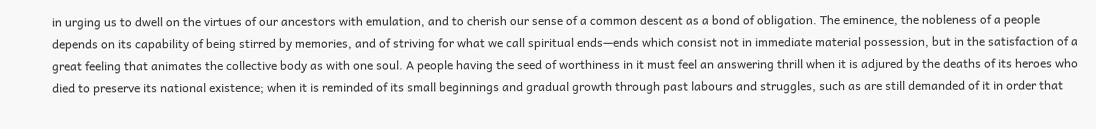in urging us to dwell on the virtues of our ancestors with emulation, and to cherish our sense of a common descent as a bond of obligation. The eminence, the nobleness of a people depends on its capability of being stirred by memories, and of striving for what we call spiritual ends—ends which consist not in immediate material possession, but in the satisfaction of a great feeling that animates the collective body as with one soul. A people having the seed of worthiness in it must feel an answering thrill when it is adjured by the deaths of its heroes who died to preserve its national existence; when it is reminded of its small beginnings and gradual growth through past labours and struggles, such as are still demanded of it in order that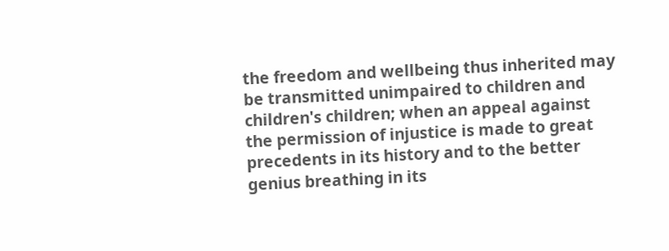the freedom and wellbeing thus inherited may be transmitted unimpaired to children and children's children; when an appeal against the permission of injustice is made to great precedents in its history and to the better genius breathing in its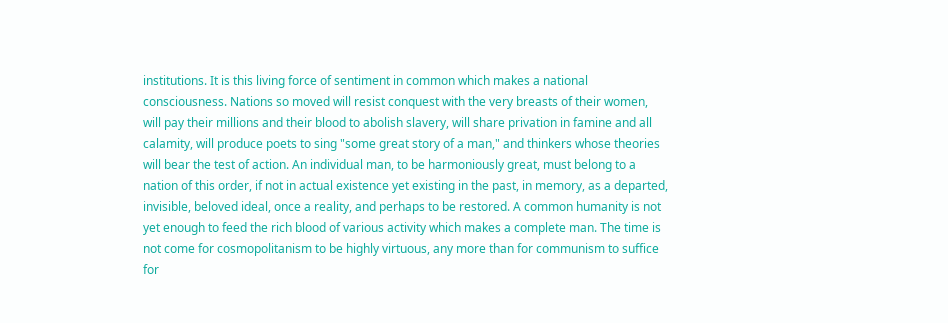institutions. It is this living force of sentiment in common which makes a national consciousness. Nations so moved will resist conquest with the very breasts of their women, will pay their millions and their blood to abolish slavery, will share privation in famine and all calamity, will produce poets to sing "some great story of a man," and thinkers whose theories will bear the test of action. An individual man, to be harmoniously great, must belong to a nation of this order, if not in actual existence yet existing in the past, in memory, as a departed, invisible, beloved ideal, once a reality, and perhaps to be restored. A common humanity is not yet enough to feed the rich blood of various activity which makes a complete man. The time is not come for cosmopolitanism to be highly virtuous, any more than for communism to suffice for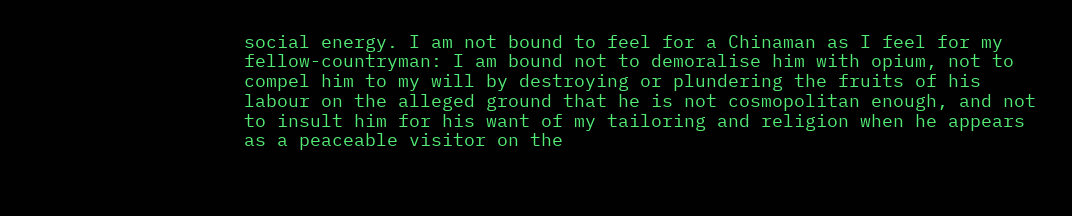social energy. I am not bound to feel for a Chinaman as I feel for my fellow-countryman: I am bound not to demoralise him with opium, not to compel him to my will by destroying or plundering the fruits of his labour on the alleged ground that he is not cosmopolitan enough, and not to insult him for his want of my tailoring and religion when he appears as a peaceable visitor on the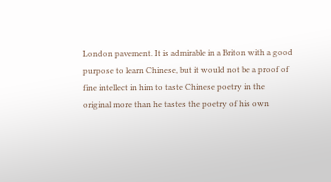London pavement. It is admirable in a Briton with a good purpose to learn Chinese, but it would not be a proof of fine intellect in him to taste Chinese poetry in the original more than he tastes the poetry of his own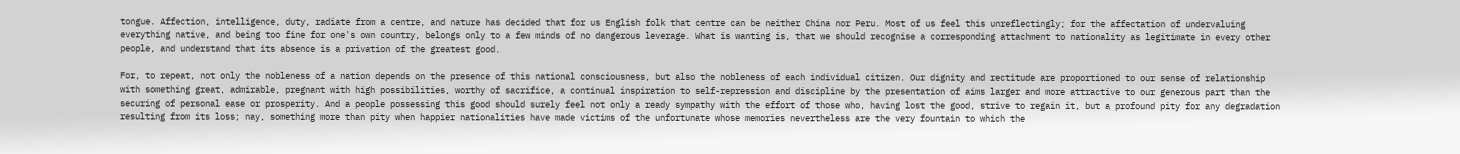tongue. Affection, intelligence, duty, radiate from a centre, and nature has decided that for us English folk that centre can be neither China nor Peru. Most of us feel this unreflectingly; for the affectation of undervaluing everything native, and being too fine for one's own country, belongs only to a few minds of no dangerous leverage. What is wanting is, that we should recognise a corresponding attachment to nationality as legitimate in every other people, and understand that its absence is a privation of the greatest good.

For, to repeat, not only the nobleness of a nation depends on the presence of this national consciousness, but also the nobleness of each individual citizen. Our dignity and rectitude are proportioned to our sense of relationship with something great, admirable, pregnant with high possibilities, worthy of sacrifice, a continual inspiration to self-repression and discipline by the presentation of aims larger and more attractive to our generous part than the securing of personal ease or prosperity. And a people possessing this good should surely feel not only a ready sympathy with the effort of those who, having lost the good, strive to regain it, but a profound pity for any degradation resulting from its loss; nay, something more than pity when happier nationalities have made victims of the unfortunate whose memories nevertheless are the very fountain to which the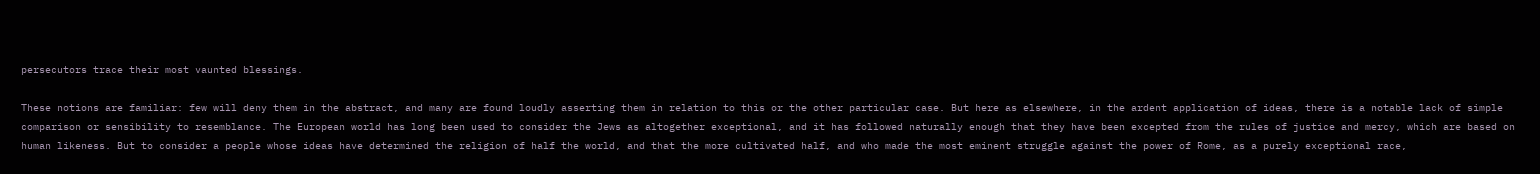persecutors trace their most vaunted blessings.

These notions are familiar: few will deny them in the abstract, and many are found loudly asserting them in relation to this or the other particular case. But here as elsewhere, in the ardent application of ideas, there is a notable lack of simple comparison or sensibility to resemblance. The European world has long been used to consider the Jews as altogether exceptional, and it has followed naturally enough that they have been excepted from the rules of justice and mercy, which are based on human likeness. But to consider a people whose ideas have determined the religion of half the world, and that the more cultivated half, and who made the most eminent struggle against the power of Rome, as a purely exceptional race,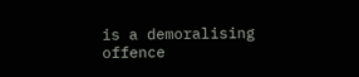is a demoralising offence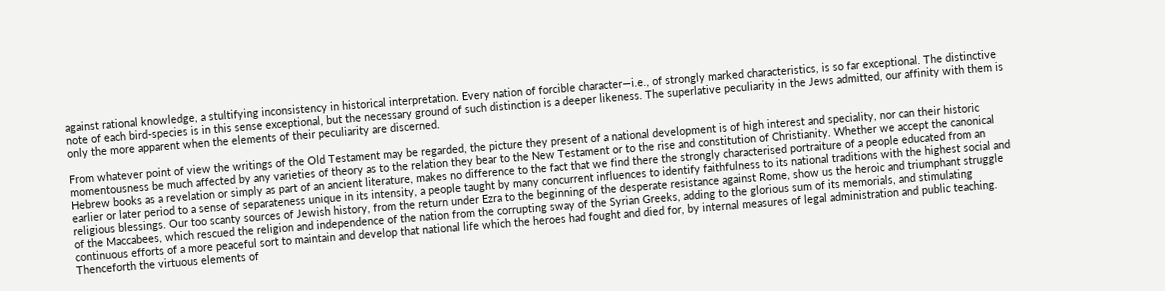against rational knowledge, a stultifying inconsistency in historical interpretation. Every nation of forcible character—i.e., of strongly marked characteristics, is so far exceptional. The distinctive note of each bird-species is in this sense exceptional, but the necessary ground of such distinction is a deeper likeness. The superlative peculiarity in the Jews admitted, our affinity with them is only the more apparent when the elements of their peculiarity are discerned.

From whatever point of view the writings of the Old Testament may be regarded, the picture they present of a national development is of high interest and speciality, nor can their historic momentousness be much affected by any varieties of theory as to the relation they bear to the New Testament or to the rise and constitution of Christianity. Whether we accept the canonical Hebrew books as a revelation or simply as part of an ancient literature, makes no difference to the fact that we find there the strongly characterised portraiture of a people educated from an earlier or later period to a sense of separateness unique in its intensity, a people taught by many concurrent influences to identify faithfulness to its national traditions with the highest social and religious blessings. Our too scanty sources of Jewish history, from the return under Ezra to the beginning of the desperate resistance against Rome, show us the heroic and triumphant struggle of the Maccabees, which rescued the religion and independence of the nation from the corrupting sway of the Syrian Greeks, adding to the glorious sum of its memorials, and stimulating continuous efforts of a more peaceful sort to maintain and develop that national life which the heroes had fought and died for, by internal measures of legal administration and public teaching. Thenceforth the virtuous elements of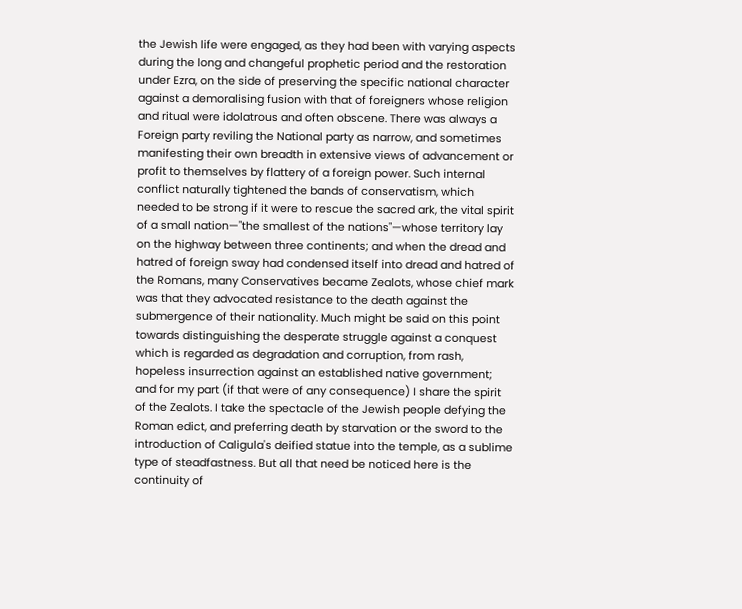the Jewish life were engaged, as they had been with varying aspects during the long and changeful prophetic period and the restoration under Ezra, on the side of preserving the specific national character against a demoralising fusion with that of foreigners whose religion and ritual were idolatrous and often obscene. There was always a Foreign party reviling the National party as narrow, and sometimes manifesting their own breadth in extensive views of advancement or profit to themselves by flattery of a foreign power. Such internal conflict naturally tightened the bands of conservatism, which needed to be strong if it were to rescue the sacred ark, the vital spirit of a small nation—"the smallest of the nations"—whose territory lay on the highway between three continents; and when the dread and hatred of foreign sway had condensed itself into dread and hatred of the Romans, many Conservatives became Zealots, whose chief mark was that they advocated resistance to the death against the submergence of their nationality. Much might be said on this point towards distinguishing the desperate struggle against a conquest which is regarded as degradation and corruption, from rash, hopeless insurrection against an established native government; and for my part (if that were of any consequence) I share the spirit of the Zealots. I take the spectacle of the Jewish people defying the Roman edict, and preferring death by starvation or the sword to the introduction of Caligula's deified statue into the temple, as a sublime type of steadfastness. But all that need be noticed here is the continuity of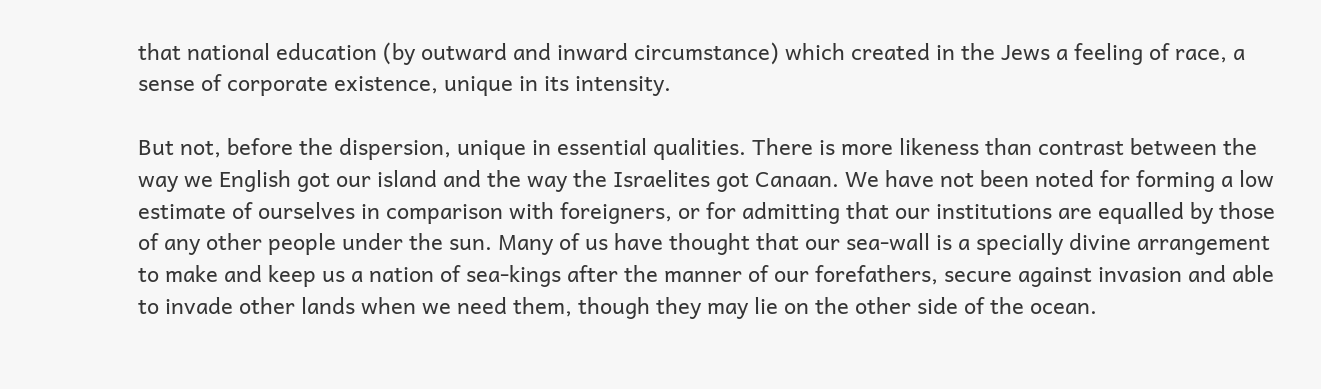that national education (by outward and inward circumstance) which created in the Jews a feeling of race, a sense of corporate existence, unique in its intensity.

But not, before the dispersion, unique in essential qualities. There is more likeness than contrast between the way we English got our island and the way the Israelites got Canaan. We have not been noted for forming a low estimate of ourselves in comparison with foreigners, or for admitting that our institutions are equalled by those of any other people under the sun. Many of us have thought that our sea-wall is a specially divine arrangement to make and keep us a nation of sea-kings after the manner of our forefathers, secure against invasion and able to invade other lands when we need them, though they may lie on the other side of the ocean.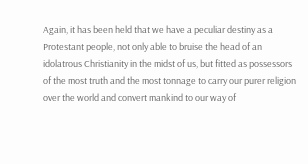Again, it has been held that we have a peculiar destiny as a Protestant people, not only able to bruise the head of an idolatrous Christianity in the midst of us, but fitted as possessors of the most truth and the most tonnage to carry our purer religion over the world and convert mankind to our way of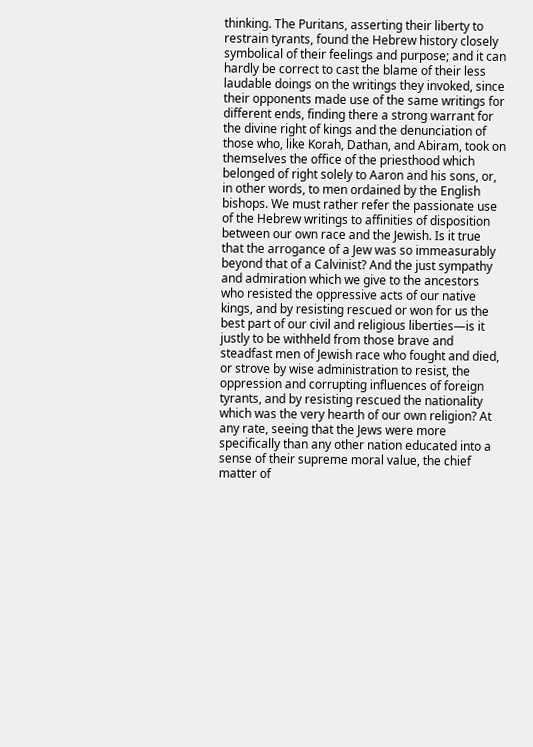thinking. The Puritans, asserting their liberty to restrain tyrants, found the Hebrew history closely symbolical of their feelings and purpose; and it can hardly be correct to cast the blame of their less laudable doings on the writings they invoked, since their opponents made use of the same writings for different ends, finding there a strong warrant for the divine right of kings and the denunciation of those who, like Korah, Dathan, and Abiram, took on themselves the office of the priesthood which belonged of right solely to Aaron and his sons, or, in other words, to men ordained by the English bishops. We must rather refer the passionate use of the Hebrew writings to affinities of disposition between our own race and the Jewish. Is it true that the arrogance of a Jew was so immeasurably beyond that of a Calvinist? And the just sympathy and admiration which we give to the ancestors who resisted the oppressive acts of our native kings, and by resisting rescued or won for us the best part of our civil and religious liberties—is it justly to be withheld from those brave and steadfast men of Jewish race who fought and died, or strove by wise administration to resist, the oppression and corrupting influences of foreign tyrants, and by resisting rescued the nationality which was the very hearth of our own religion? At any rate, seeing that the Jews were more specifically than any other nation educated into a sense of their supreme moral value, the chief matter of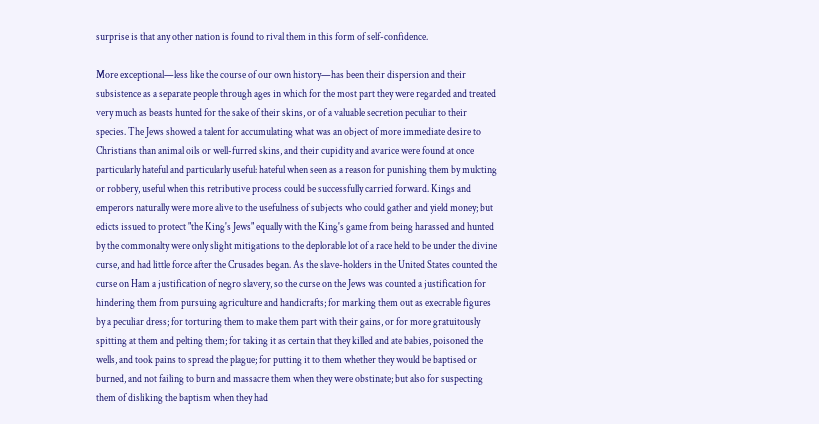surprise is that any other nation is found to rival them in this form of self-confidence.

More exceptional—less like the course of our own history—has been their dispersion and their subsistence as a separate people through ages in which for the most part they were regarded and treated very much as beasts hunted for the sake of their skins, or of a valuable secretion peculiar to their species. The Jews showed a talent for accumulating what was an object of more immediate desire to Christians than animal oils or well-furred skins, and their cupidity and avarice were found at once particularly hateful and particularly useful: hateful when seen as a reason for punishing them by mulcting or robbery, useful when this retributive process could be successfully carried forward. Kings and emperors naturally were more alive to the usefulness of subjects who could gather and yield money; but edicts issued to protect "the King's Jews" equally with the King's game from being harassed and hunted by the commonalty were only slight mitigations to the deplorable lot of a race held to be under the divine curse, and had little force after the Crusades began. As the slave-holders in the United States counted the curse on Ham a justification of negro slavery, so the curse on the Jews was counted a justification for hindering them from pursuing agriculture and handicrafts; for marking them out as execrable figures by a peculiar dress; for torturing them to make them part with their gains, or for more gratuitously spitting at them and pelting them; for taking it as certain that they killed and ate babies, poisoned the wells, and took pains to spread the plague; for putting it to them whether they would be baptised or burned, and not failing to burn and massacre them when they were obstinate; but also for suspecting them of disliking the baptism when they had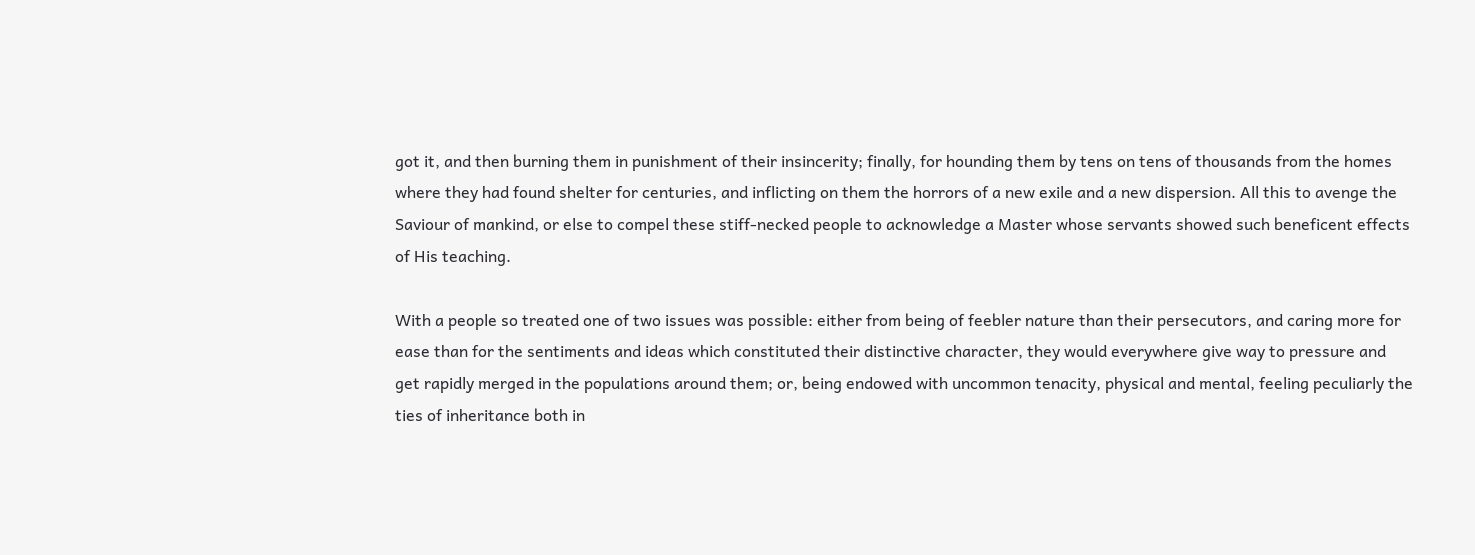got it, and then burning them in punishment of their insincerity; finally, for hounding them by tens on tens of thousands from the homes where they had found shelter for centuries, and inflicting on them the horrors of a new exile and a new dispersion. All this to avenge the Saviour of mankind, or else to compel these stiff-necked people to acknowledge a Master whose servants showed such beneficent effects of His teaching.

With a people so treated one of two issues was possible: either from being of feebler nature than their persecutors, and caring more for ease than for the sentiments and ideas which constituted their distinctive character, they would everywhere give way to pressure and get rapidly merged in the populations around them; or, being endowed with uncommon tenacity, physical and mental, feeling peculiarly the ties of inheritance both in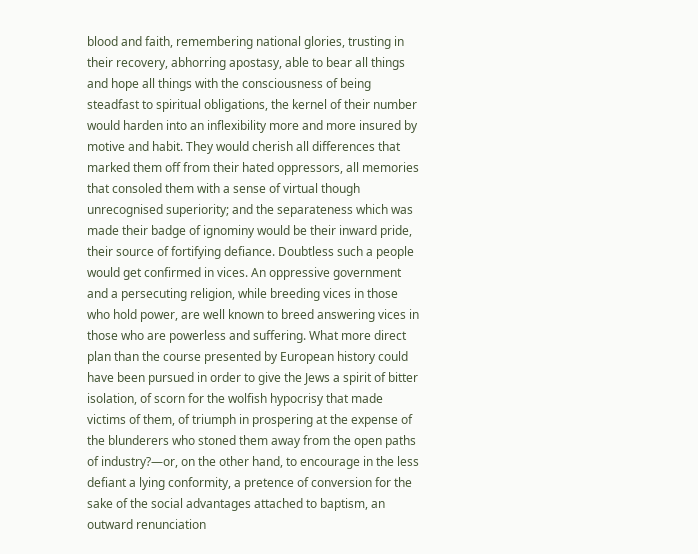blood and faith, remembering national glories, trusting in their recovery, abhorring apostasy, able to bear all things and hope all things with the consciousness of being steadfast to spiritual obligations, the kernel of their number would harden into an inflexibility more and more insured by motive and habit. They would cherish all differences that marked them off from their hated oppressors, all memories that consoled them with a sense of virtual though unrecognised superiority; and the separateness which was made their badge of ignominy would be their inward pride, their source of fortifying defiance. Doubtless such a people would get confirmed in vices. An oppressive government and a persecuting religion, while breeding vices in those who hold power, are well known to breed answering vices in those who are powerless and suffering. What more direct plan than the course presented by European history could have been pursued in order to give the Jews a spirit of bitter isolation, of scorn for the wolfish hypocrisy that made victims of them, of triumph in prospering at the expense of the blunderers who stoned them away from the open paths of industry?—or, on the other hand, to encourage in the less defiant a lying conformity, a pretence of conversion for the sake of the social advantages attached to baptism, an outward renunciation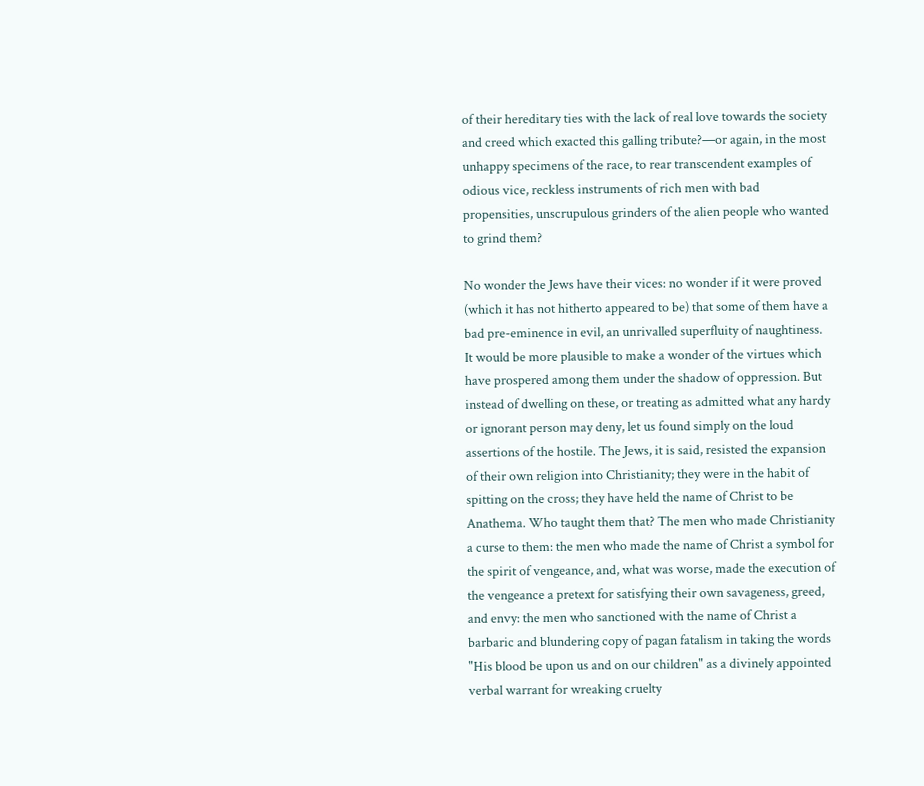of their hereditary ties with the lack of real love towards the society and creed which exacted this galling tribute?—or again, in the most unhappy specimens of the race, to rear transcendent examples of odious vice, reckless instruments of rich men with bad propensities, unscrupulous grinders of the alien people who wanted to grind them?

No wonder the Jews have their vices: no wonder if it were proved (which it has not hitherto appeared to be) that some of them have a bad pre-eminence in evil, an unrivalled superfluity of naughtiness. It would be more plausible to make a wonder of the virtues which have prospered among them under the shadow of oppression. But instead of dwelling on these, or treating as admitted what any hardy or ignorant person may deny, let us found simply on the loud assertions of the hostile. The Jews, it is said, resisted the expansion of their own religion into Christianity; they were in the habit of spitting on the cross; they have held the name of Christ to be Anathema. Who taught them that? The men who made Christianity a curse to them: the men who made the name of Christ a symbol for the spirit of vengeance, and, what was worse, made the execution of the vengeance a pretext for satisfying their own savageness, greed, and envy: the men who sanctioned with the name of Christ a barbaric and blundering copy of pagan fatalism in taking the words "His blood be upon us and on our children" as a divinely appointed verbal warrant for wreaking cruelty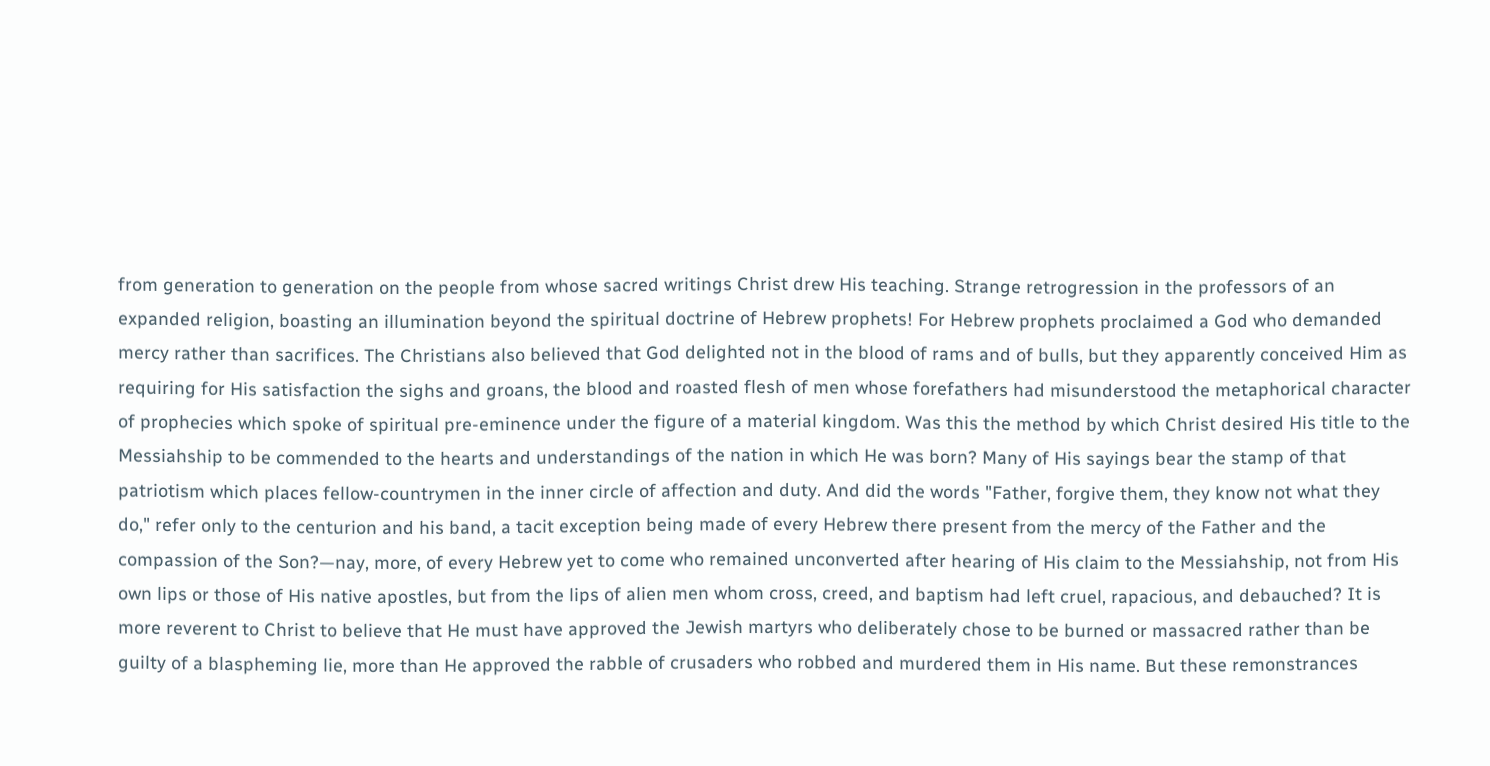from generation to generation on the people from whose sacred writings Christ drew His teaching. Strange retrogression in the professors of an expanded religion, boasting an illumination beyond the spiritual doctrine of Hebrew prophets! For Hebrew prophets proclaimed a God who demanded mercy rather than sacrifices. The Christians also believed that God delighted not in the blood of rams and of bulls, but they apparently conceived Him as requiring for His satisfaction the sighs and groans, the blood and roasted flesh of men whose forefathers had misunderstood the metaphorical character of prophecies which spoke of spiritual pre-eminence under the figure of a material kingdom. Was this the method by which Christ desired His title to the Messiahship to be commended to the hearts and understandings of the nation in which He was born? Many of His sayings bear the stamp of that patriotism which places fellow-countrymen in the inner circle of affection and duty. And did the words "Father, forgive them, they know not what they do," refer only to the centurion and his band, a tacit exception being made of every Hebrew there present from the mercy of the Father and the compassion of the Son?—nay, more, of every Hebrew yet to come who remained unconverted after hearing of His claim to the Messiahship, not from His own lips or those of His native apostles, but from the lips of alien men whom cross, creed, and baptism had left cruel, rapacious, and debauched? It is more reverent to Christ to believe that He must have approved the Jewish martyrs who deliberately chose to be burned or massacred rather than be guilty of a blaspheming lie, more than He approved the rabble of crusaders who robbed and murdered them in His name. But these remonstrances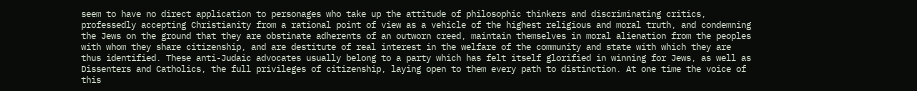seem to have no direct application to personages who take up the attitude of philosophic thinkers and discriminating critics, professedly accepting Christianity from a rational point of view as a vehicle of the highest religious and moral truth, and condemning the Jews on the ground that they are obstinate adherents of an outworn creed, maintain themselves in moral alienation from the peoples with whom they share citizenship, and are destitute of real interest in the welfare of the community and state with which they are thus identified. These anti-Judaic advocates usually belong to a party which has felt itself glorified in winning for Jews, as well as Dissenters and Catholics, the full privileges of citizenship, laying open to them every path to distinction. At one time the voice of this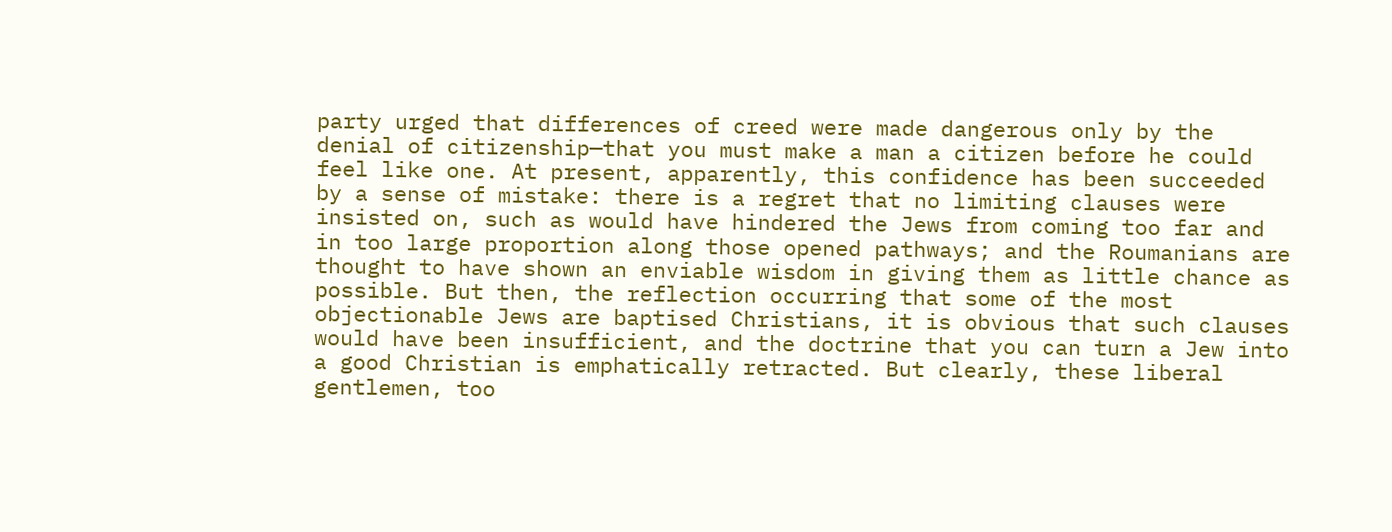party urged that differences of creed were made dangerous only by the denial of citizenship—that you must make a man a citizen before he could feel like one. At present, apparently, this confidence has been succeeded by a sense of mistake: there is a regret that no limiting clauses were insisted on, such as would have hindered the Jews from coming too far and in too large proportion along those opened pathways; and the Roumanians are thought to have shown an enviable wisdom in giving them as little chance as possible. But then, the reflection occurring that some of the most objectionable Jews are baptised Christians, it is obvious that such clauses would have been insufficient, and the doctrine that you can turn a Jew into a good Christian is emphatically retracted. But clearly, these liberal gentlemen, too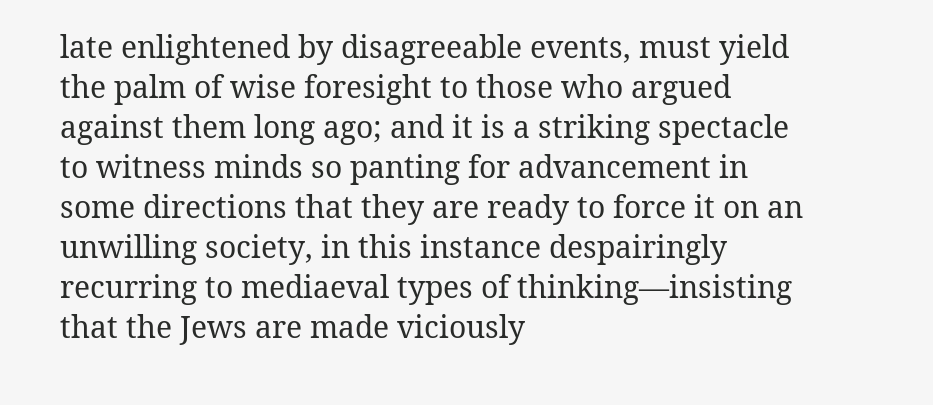late enlightened by disagreeable events, must yield the palm of wise foresight to those who argued against them long ago; and it is a striking spectacle to witness minds so panting for advancement in some directions that they are ready to force it on an unwilling society, in this instance despairingly recurring to mediaeval types of thinking—insisting that the Jews are made viciously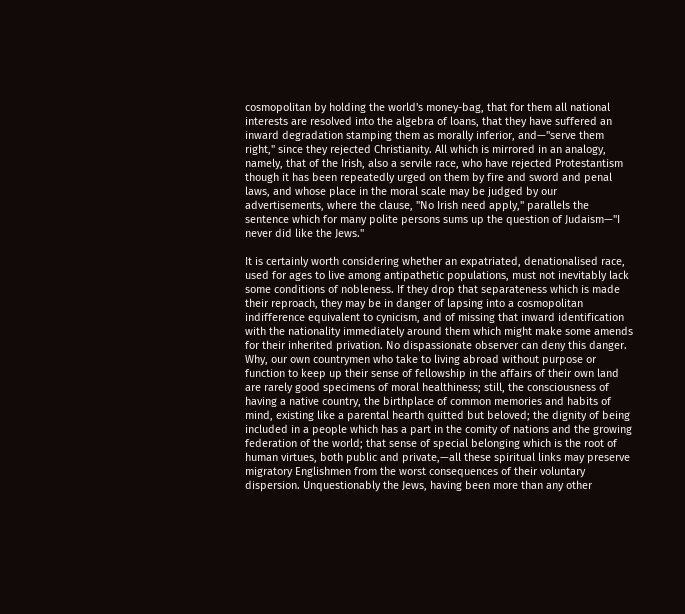cosmopolitan by holding the world's money-bag, that for them all national interests are resolved into the algebra of loans, that they have suffered an inward degradation stamping them as morally inferior, and—"serve them right," since they rejected Christianity. All which is mirrored in an analogy, namely, that of the Irish, also a servile race, who have rejected Protestantism though it has been repeatedly urged on them by fire and sword and penal laws, and whose place in the moral scale may be judged by our advertisements, where the clause, "No Irish need apply," parallels the sentence which for many polite persons sums up the question of Judaism—"I never did like the Jews."

It is certainly worth considering whether an expatriated, denationalised race, used for ages to live among antipathetic populations, must not inevitably lack some conditions of nobleness. If they drop that separateness which is made their reproach, they may be in danger of lapsing into a cosmopolitan indifference equivalent to cynicism, and of missing that inward identification with the nationality immediately around them which might make some amends for their inherited privation. No dispassionate observer can deny this danger. Why, our own countrymen who take to living abroad without purpose or function to keep up their sense of fellowship in the affairs of their own land are rarely good specimens of moral healthiness; still, the consciousness of having a native country, the birthplace of common memories and habits of mind, existing like a parental hearth quitted but beloved; the dignity of being included in a people which has a part in the comity of nations and the growing federation of the world; that sense of special belonging which is the root of human virtues, both public and private,—all these spiritual links may preserve migratory Englishmen from the worst consequences of their voluntary dispersion. Unquestionably the Jews, having been more than any other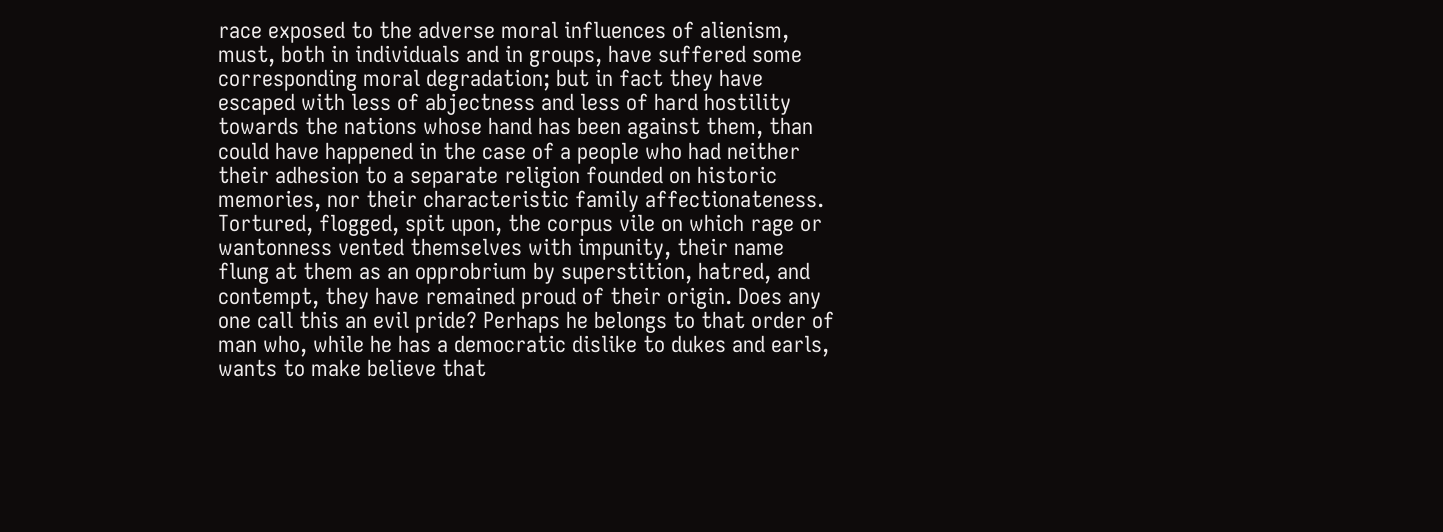race exposed to the adverse moral influences of alienism, must, both in individuals and in groups, have suffered some corresponding moral degradation; but in fact they have escaped with less of abjectness and less of hard hostility towards the nations whose hand has been against them, than could have happened in the case of a people who had neither their adhesion to a separate religion founded on historic memories, nor their characteristic family affectionateness. Tortured, flogged, spit upon, the corpus vile on which rage or wantonness vented themselves with impunity, their name flung at them as an opprobrium by superstition, hatred, and contempt, they have remained proud of their origin. Does any one call this an evil pride? Perhaps he belongs to that order of man who, while he has a democratic dislike to dukes and earls, wants to make believe that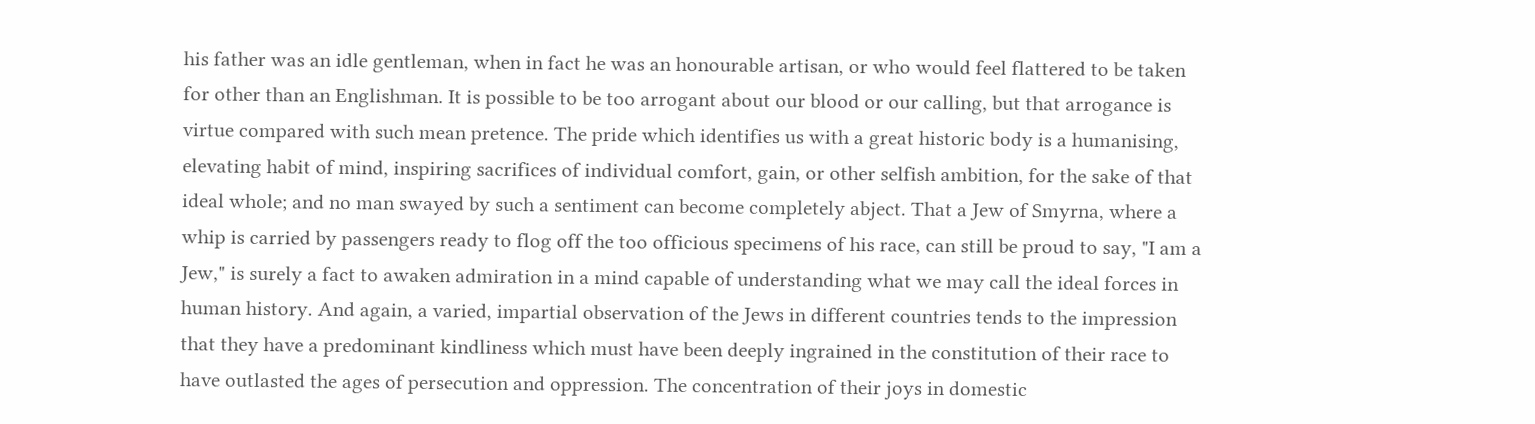his father was an idle gentleman, when in fact he was an honourable artisan, or who would feel flattered to be taken for other than an Englishman. It is possible to be too arrogant about our blood or our calling, but that arrogance is virtue compared with such mean pretence. The pride which identifies us with a great historic body is a humanising, elevating habit of mind, inspiring sacrifices of individual comfort, gain, or other selfish ambition, for the sake of that ideal whole; and no man swayed by such a sentiment can become completely abject. That a Jew of Smyrna, where a whip is carried by passengers ready to flog off the too officious specimens of his race, can still be proud to say, "I am a Jew," is surely a fact to awaken admiration in a mind capable of understanding what we may call the ideal forces in human history. And again, a varied, impartial observation of the Jews in different countries tends to the impression that they have a predominant kindliness which must have been deeply ingrained in the constitution of their race to have outlasted the ages of persecution and oppression. The concentration of their joys in domestic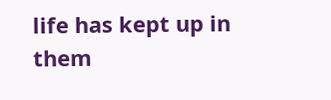life has kept up in them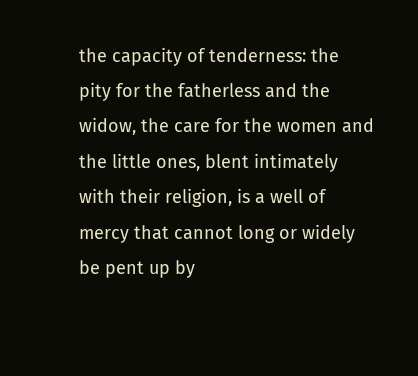the capacity of tenderness: the pity for the fatherless and the widow, the care for the women and the little ones, blent intimately with their religion, is a well of mercy that cannot long or widely be pent up by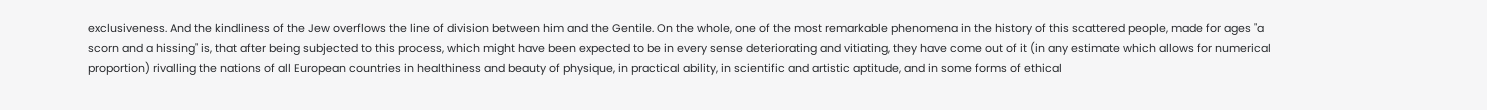exclusiveness. And the kindliness of the Jew overflows the line of division between him and the Gentile. On the whole, one of the most remarkable phenomena in the history of this scattered people, made for ages "a scorn and a hissing" is, that after being subjected to this process, which might have been expected to be in every sense deteriorating and vitiating, they have come out of it (in any estimate which allows for numerical proportion) rivalling the nations of all European countries in healthiness and beauty of physique, in practical ability, in scientific and artistic aptitude, and in some forms of ethical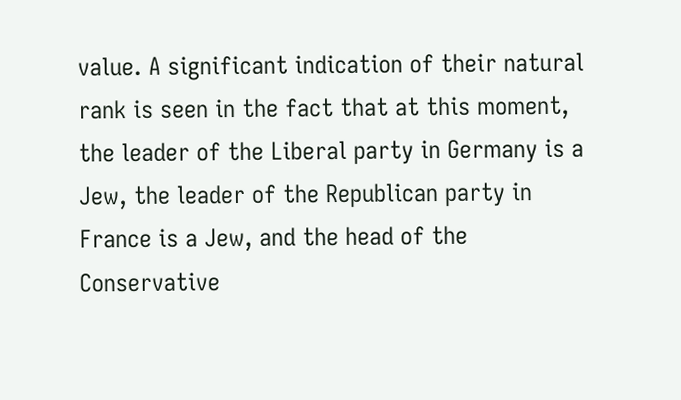value. A significant indication of their natural rank is seen in the fact that at this moment, the leader of the Liberal party in Germany is a Jew, the leader of the Republican party in France is a Jew, and the head of the Conservative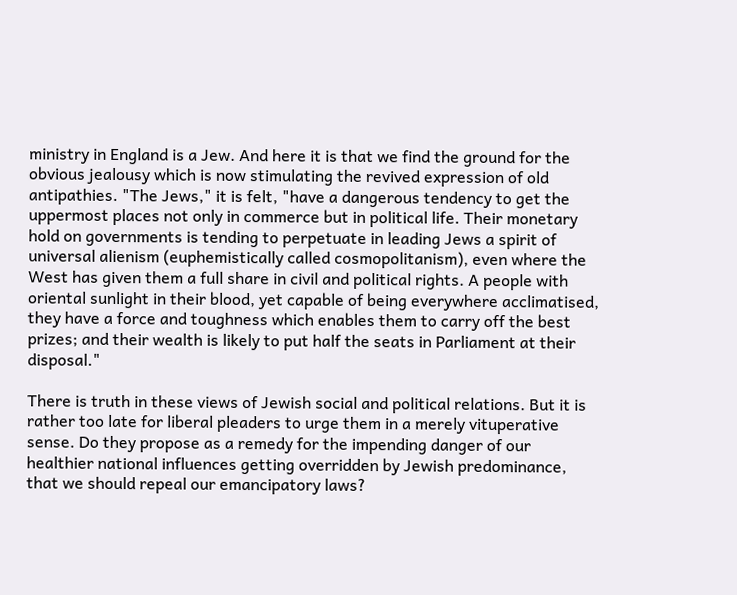ministry in England is a Jew. And here it is that we find the ground for the obvious jealousy which is now stimulating the revived expression of old antipathies. "The Jews," it is felt, "have a dangerous tendency to get the uppermost places not only in commerce but in political life. Their monetary hold on governments is tending to perpetuate in leading Jews a spirit of universal alienism (euphemistically called cosmopolitanism), even where the West has given them a full share in civil and political rights. A people with oriental sunlight in their blood, yet capable of being everywhere acclimatised, they have a force and toughness which enables them to carry off the best prizes; and their wealth is likely to put half the seats in Parliament at their disposal."

There is truth in these views of Jewish social and political relations. But it is rather too late for liberal pleaders to urge them in a merely vituperative sense. Do they propose as a remedy for the impending danger of our healthier national influences getting overridden by Jewish predominance, that we should repeal our emancipatory laws?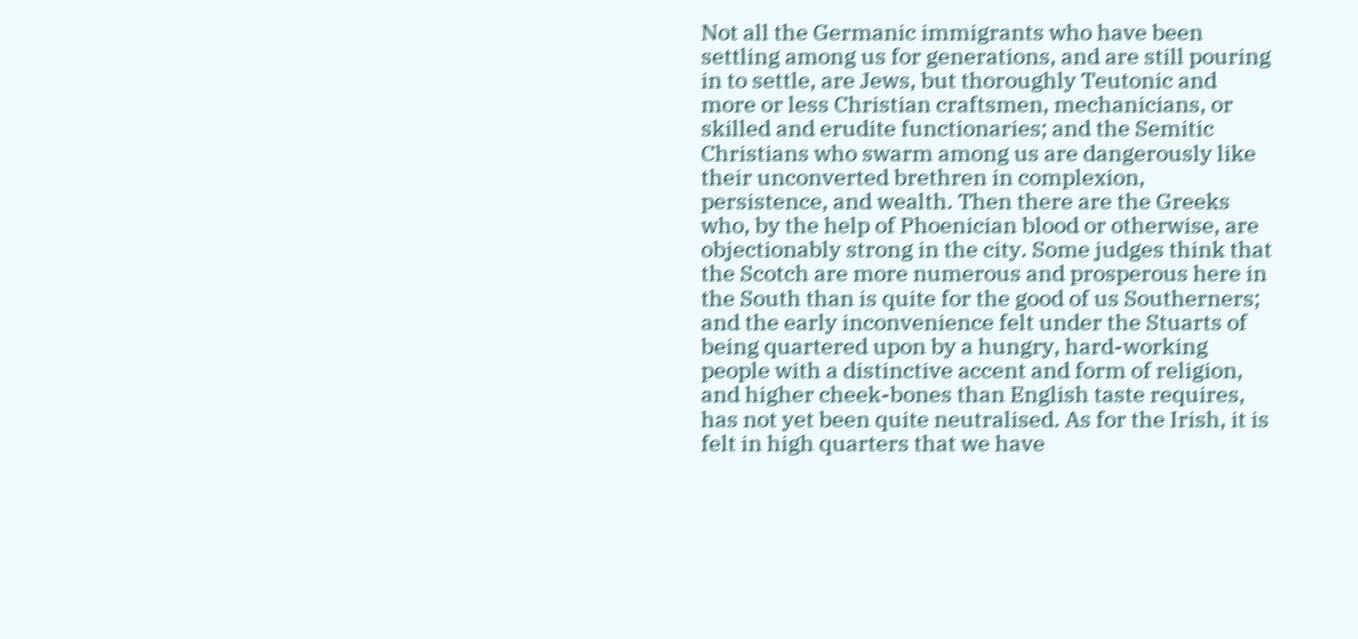Not all the Germanic immigrants who have been settling among us for generations, and are still pouring in to settle, are Jews, but thoroughly Teutonic and more or less Christian craftsmen, mechanicians, or skilled and erudite functionaries; and the Semitic Christians who swarm among us are dangerously like their unconverted brethren in complexion, persistence, and wealth. Then there are the Greeks who, by the help of Phoenician blood or otherwise, are objectionably strong in the city. Some judges think that the Scotch are more numerous and prosperous here in the South than is quite for the good of us Southerners; and the early inconvenience felt under the Stuarts of being quartered upon by a hungry, hard-working people with a distinctive accent and form of religion, and higher cheek-bones than English taste requires, has not yet been quite neutralised. As for the Irish, it is felt in high quarters that we have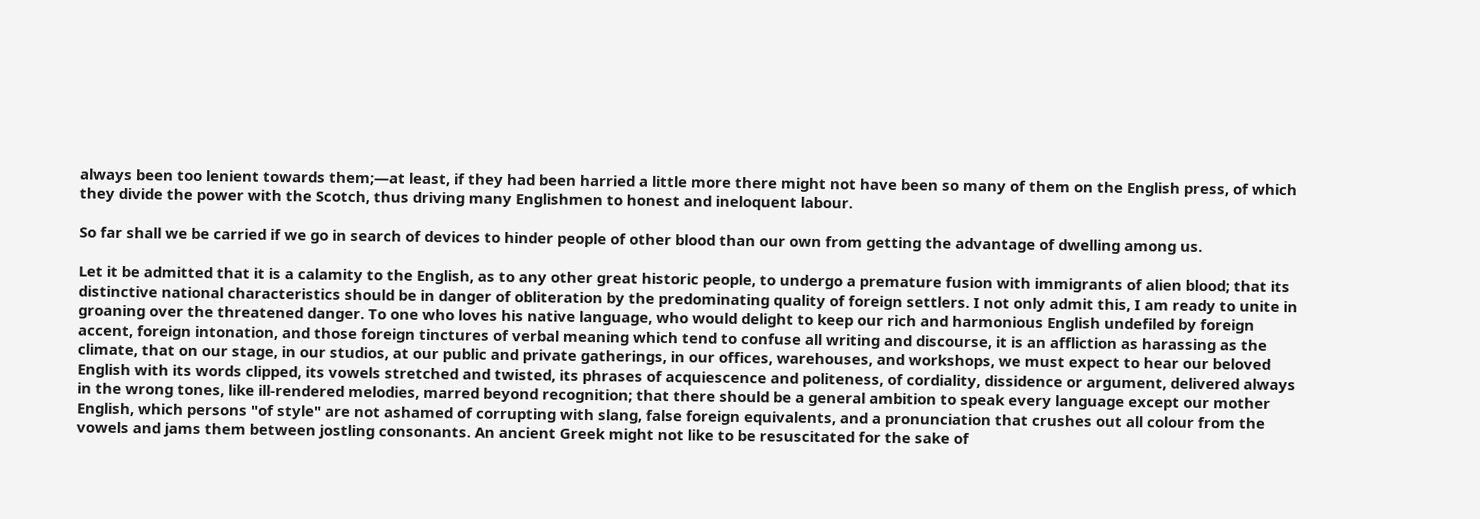always been too lenient towards them;—at least, if they had been harried a little more there might not have been so many of them on the English press, of which they divide the power with the Scotch, thus driving many Englishmen to honest and ineloquent labour.

So far shall we be carried if we go in search of devices to hinder people of other blood than our own from getting the advantage of dwelling among us.

Let it be admitted that it is a calamity to the English, as to any other great historic people, to undergo a premature fusion with immigrants of alien blood; that its distinctive national characteristics should be in danger of obliteration by the predominating quality of foreign settlers. I not only admit this, I am ready to unite in groaning over the threatened danger. To one who loves his native language, who would delight to keep our rich and harmonious English undefiled by foreign accent, foreign intonation, and those foreign tinctures of verbal meaning which tend to confuse all writing and discourse, it is an affliction as harassing as the climate, that on our stage, in our studios, at our public and private gatherings, in our offices, warehouses, and workshops, we must expect to hear our beloved English with its words clipped, its vowels stretched and twisted, its phrases of acquiescence and politeness, of cordiality, dissidence or argument, delivered always in the wrong tones, like ill-rendered melodies, marred beyond recognition; that there should be a general ambition to speak every language except our mother English, which persons "of style" are not ashamed of corrupting with slang, false foreign equivalents, and a pronunciation that crushes out all colour from the vowels and jams them between jostling consonants. An ancient Greek might not like to be resuscitated for the sake of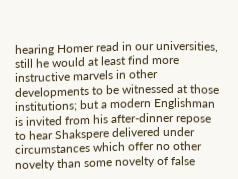hearing Homer read in our universities, still he would at least find more instructive marvels in other developments to be witnessed at those institutions; but a modern Englishman is invited from his after-dinner repose to hear Shakspere delivered under circumstances which offer no other novelty than some novelty of false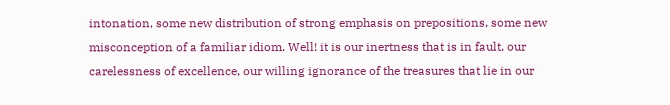intonation, some new distribution of strong emphasis on prepositions, some new misconception of a familiar idiom. Well! it is our inertness that is in fault, our carelessness of excellence, our willing ignorance of the treasures that lie in our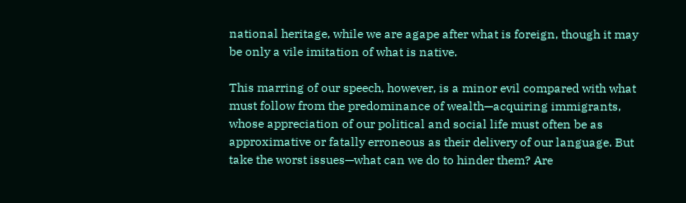national heritage, while we are agape after what is foreign, though it may be only a vile imitation of what is native.

This marring of our speech, however, is a minor evil compared with what must follow from the predominance of wealth—acquiring immigrants, whose appreciation of our political and social life must often be as approximative or fatally erroneous as their delivery of our language. But take the worst issues—what can we do to hinder them? Are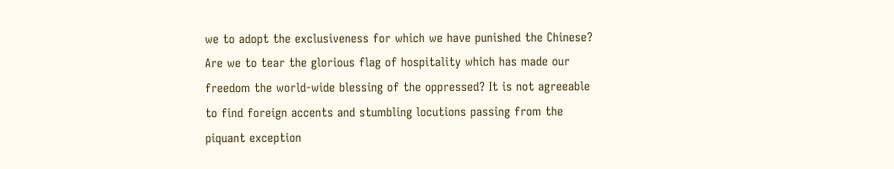we to adopt the exclusiveness for which we have punished the Chinese? Are we to tear the glorious flag of hospitality which has made our freedom the world-wide blessing of the oppressed? It is not agreeable to find foreign accents and stumbling locutions passing from the piquant exception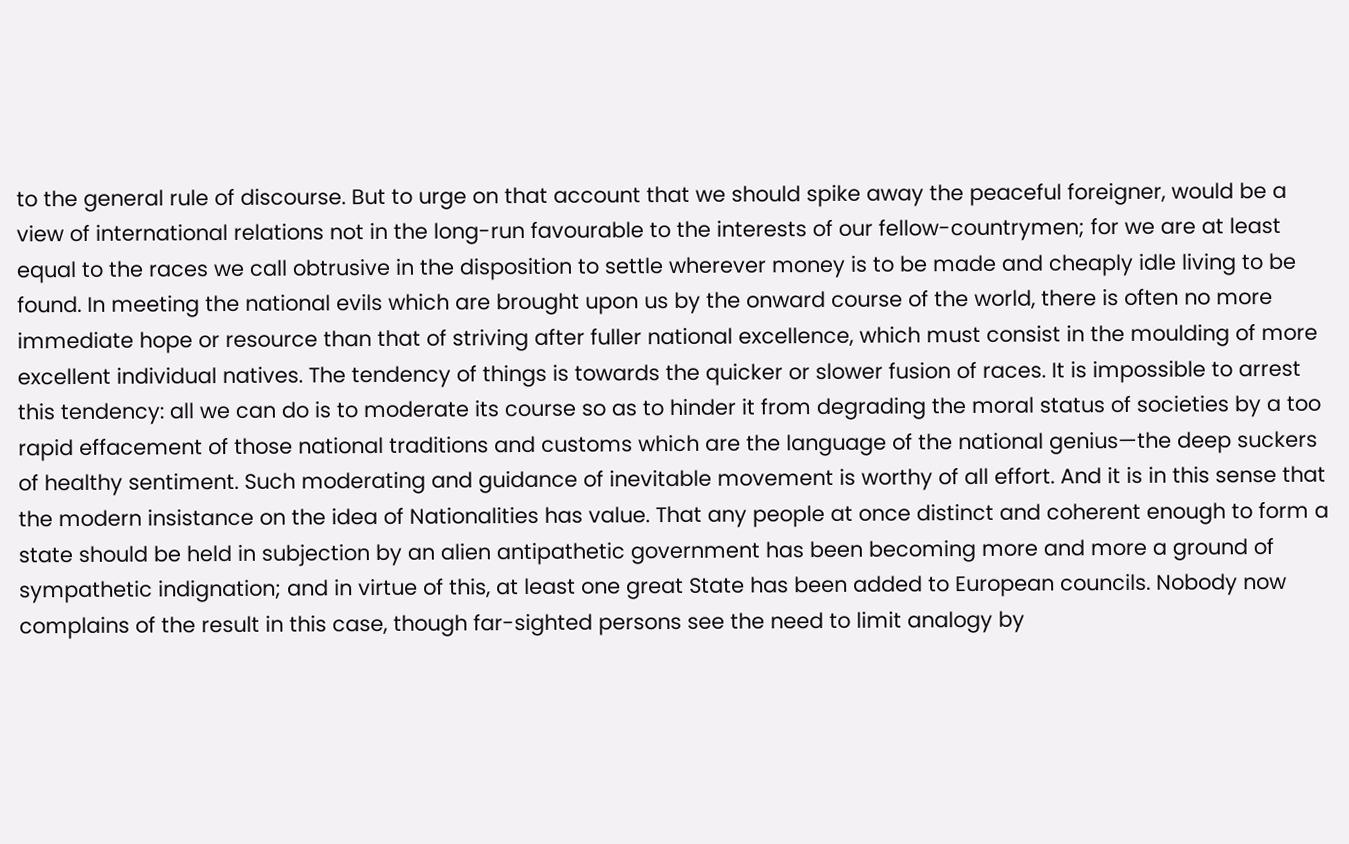to the general rule of discourse. But to urge on that account that we should spike away the peaceful foreigner, would be a view of international relations not in the long-run favourable to the interests of our fellow-countrymen; for we are at least equal to the races we call obtrusive in the disposition to settle wherever money is to be made and cheaply idle living to be found. In meeting the national evils which are brought upon us by the onward course of the world, there is often no more immediate hope or resource than that of striving after fuller national excellence, which must consist in the moulding of more excellent individual natives. The tendency of things is towards the quicker or slower fusion of races. It is impossible to arrest this tendency: all we can do is to moderate its course so as to hinder it from degrading the moral status of societies by a too rapid effacement of those national traditions and customs which are the language of the national genius—the deep suckers of healthy sentiment. Such moderating and guidance of inevitable movement is worthy of all effort. And it is in this sense that the modern insistance on the idea of Nationalities has value. That any people at once distinct and coherent enough to form a state should be held in subjection by an alien antipathetic government has been becoming more and more a ground of sympathetic indignation; and in virtue of this, at least one great State has been added to European councils. Nobody now complains of the result in this case, though far-sighted persons see the need to limit analogy by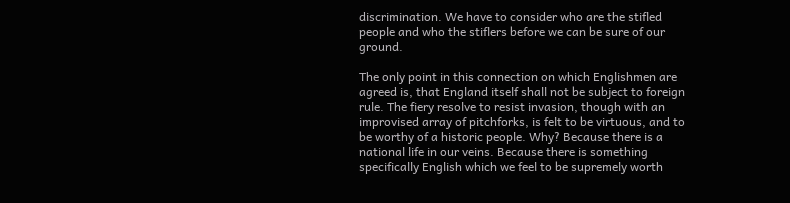discrimination. We have to consider who are the stifled people and who the stiflers before we can be sure of our ground.

The only point in this connection on which Englishmen are agreed is, that England itself shall not be subject to foreign rule. The fiery resolve to resist invasion, though with an improvised array of pitchforks, is felt to be virtuous, and to be worthy of a historic people. Why? Because there is a national life in our veins. Because there is something specifically English which we feel to be supremely worth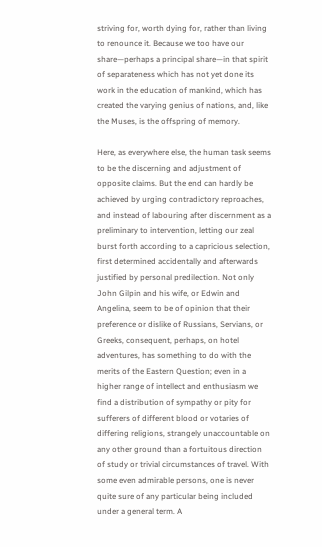striving for, worth dying for, rather than living to renounce it. Because we too have our share—perhaps a principal share—in that spirit of separateness which has not yet done its work in the education of mankind, which has created the varying genius of nations, and, like the Muses, is the offspring of memory.

Here, as everywhere else, the human task seems to be the discerning and adjustment of opposite claims. But the end can hardly be achieved by urging contradictory reproaches, and instead of labouring after discernment as a preliminary to intervention, letting our zeal burst forth according to a capricious selection, first determined accidentally and afterwards justified by personal predilection. Not only John Gilpin and his wife, or Edwin and Angelina, seem to be of opinion that their preference or dislike of Russians, Servians, or Greeks, consequent, perhaps, on hotel adventures, has something to do with the merits of the Eastern Question; even in a higher range of intellect and enthusiasm we find a distribution of sympathy or pity for sufferers of different blood or votaries of differing religions, strangely unaccountable on any other ground than a fortuitous direction of study or trivial circumstances of travel. With some even admirable persons, one is never quite sure of any particular being included under a general term. A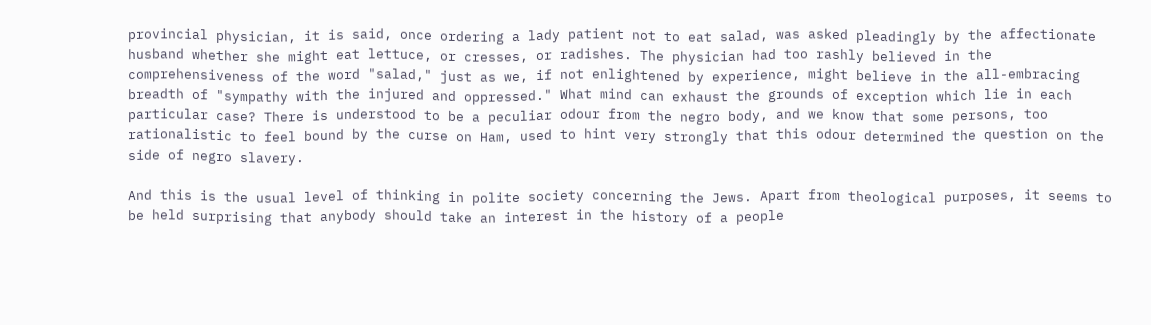provincial physician, it is said, once ordering a lady patient not to eat salad, was asked pleadingly by the affectionate husband whether she might eat lettuce, or cresses, or radishes. The physician had too rashly believed in the comprehensiveness of the word "salad," just as we, if not enlightened by experience, might believe in the all-embracing breadth of "sympathy with the injured and oppressed." What mind can exhaust the grounds of exception which lie in each particular case? There is understood to be a peculiar odour from the negro body, and we know that some persons, too rationalistic to feel bound by the curse on Ham, used to hint very strongly that this odour determined the question on the side of negro slavery.

And this is the usual level of thinking in polite society concerning the Jews. Apart from theological purposes, it seems to be held surprising that anybody should take an interest in the history of a people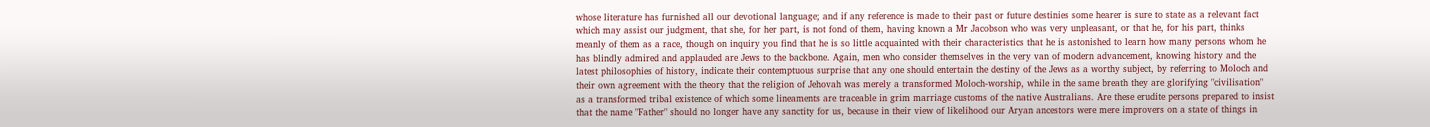whose literature has furnished all our devotional language; and if any reference is made to their past or future destinies some hearer is sure to state as a relevant fact which may assist our judgment, that she, for her part, is not fond of them, having known a Mr Jacobson who was very unpleasant, or that he, for his part, thinks meanly of them as a race, though on inquiry you find that he is so little acquainted with their characteristics that he is astonished to learn how many persons whom he has blindly admired and applauded are Jews to the backbone. Again, men who consider themselves in the very van of modern advancement, knowing history and the latest philosophies of history, indicate their contemptuous surprise that any one should entertain the destiny of the Jews as a worthy subject, by referring to Moloch and their own agreement with the theory that the religion of Jehovah was merely a transformed Moloch-worship, while in the same breath they are glorifying "civilisation" as a transformed tribal existence of which some lineaments are traceable in grim marriage customs of the native Australians. Are these erudite persons prepared to insist that the name "Father" should no longer have any sanctity for us, because in their view of likelihood our Aryan ancestors were mere improvers on a state of things in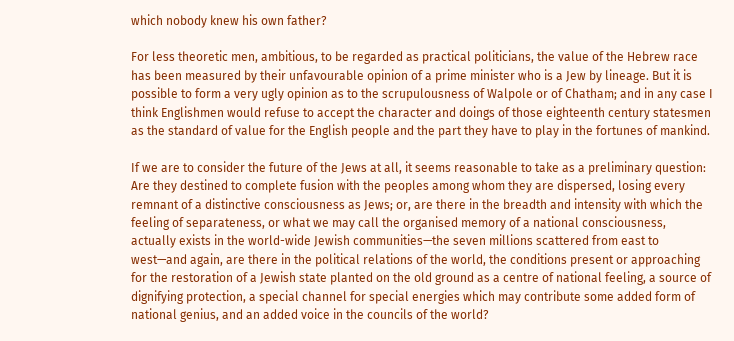which nobody knew his own father?

For less theoretic men, ambitious, to be regarded as practical politicians, the value of the Hebrew race has been measured by their unfavourable opinion of a prime minister who is a Jew by lineage. But it is possible to form a very ugly opinion as to the scrupulousness of Walpole or of Chatham; and in any case I think Englishmen would refuse to accept the character and doings of those eighteenth century statesmen as the standard of value for the English people and the part they have to play in the fortunes of mankind.

If we are to consider the future of the Jews at all, it seems reasonable to take as a preliminary question: Are they destined to complete fusion with the peoples among whom they are dispersed, losing every remnant of a distinctive consciousness as Jews; or, are there in the breadth and intensity with which the feeling of separateness, or what we may call the organised memory of a national consciousness, actually exists in the world-wide Jewish communities—the seven millions scattered from east to west—and again, are there in the political relations of the world, the conditions present or approaching for the restoration of a Jewish state planted on the old ground as a centre of national feeling, a source of dignifying protection, a special channel for special energies which may contribute some added form of national genius, and an added voice in the councils of the world?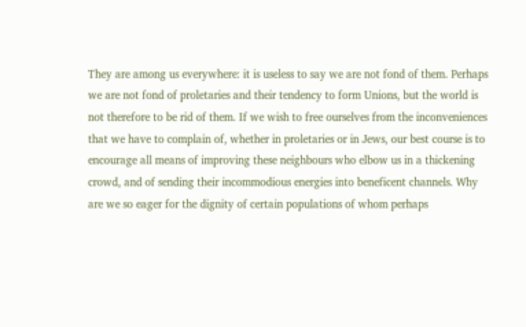They are among us everywhere: it is useless to say we are not fond of them. Perhaps we are not fond of proletaries and their tendency to form Unions, but the world is not therefore to be rid of them. If we wish to free ourselves from the inconveniences that we have to complain of, whether in proletaries or in Jews, our best course is to encourage all means of improving these neighbours who elbow us in a thickening crowd, and of sending their incommodious energies into beneficent channels. Why are we so eager for the dignity of certain populations of whom perhaps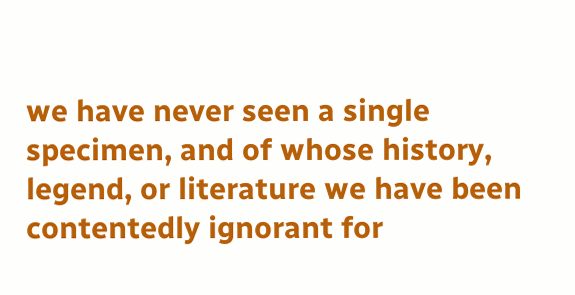we have never seen a single specimen, and of whose history, legend, or literature we have been contentedly ignorant for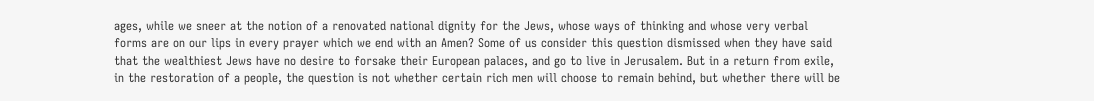ages, while we sneer at the notion of a renovated national dignity for the Jews, whose ways of thinking and whose very verbal forms are on our lips in every prayer which we end with an Amen? Some of us consider this question dismissed when they have said that the wealthiest Jews have no desire to forsake their European palaces, and go to live in Jerusalem. But in a return from exile, in the restoration of a people, the question is not whether certain rich men will choose to remain behind, but whether there will be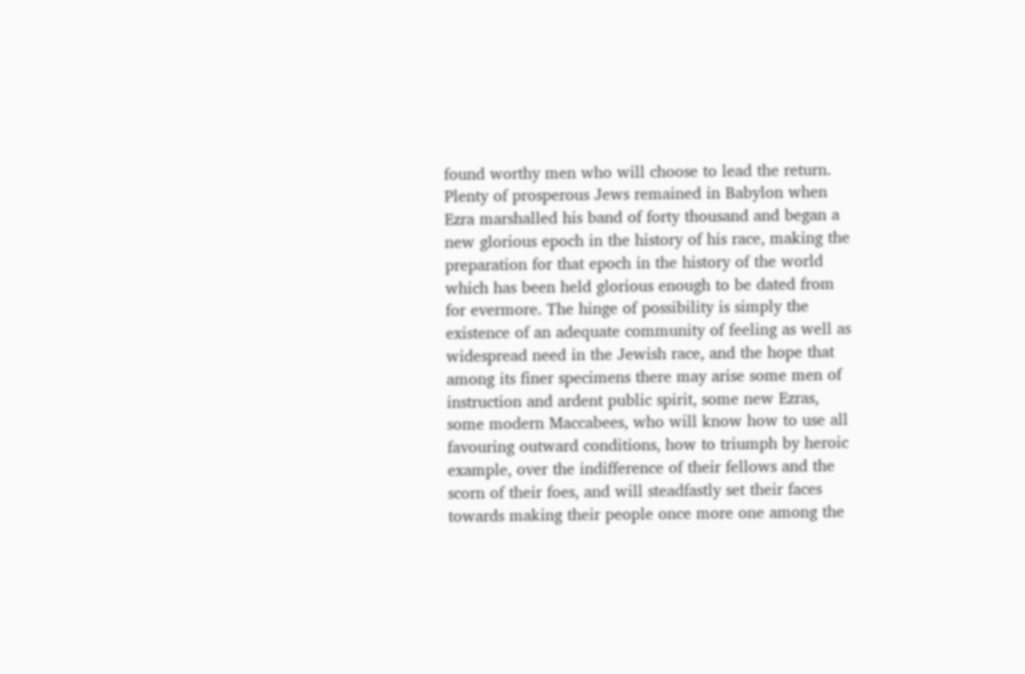found worthy men who will choose to lead the return. Plenty of prosperous Jews remained in Babylon when Ezra marshalled his band of forty thousand and began a new glorious epoch in the history of his race, making the preparation for that epoch in the history of the world which has been held glorious enough to be dated from for evermore. The hinge of possibility is simply the existence of an adequate community of feeling as well as widespread need in the Jewish race, and the hope that among its finer specimens there may arise some men of instruction and ardent public spirit, some new Ezras, some modern Maccabees, who will know how to use all favouring outward conditions, how to triumph by heroic example, over the indifference of their fellows and the scorn of their foes, and will steadfastly set their faces towards making their people once more one among the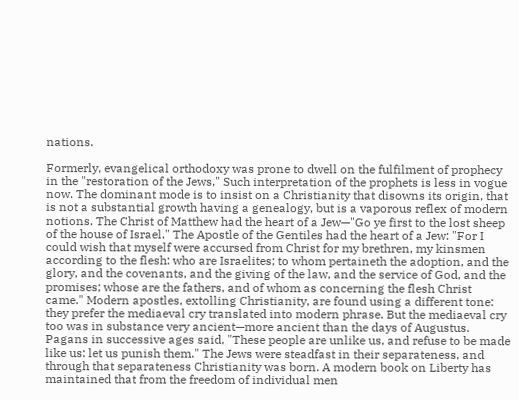nations.

Formerly, evangelical orthodoxy was prone to dwell on the fulfilment of prophecy in the "restoration of the Jews," Such interpretation of the prophets is less in vogue now. The dominant mode is to insist on a Christianity that disowns its origin, that is not a substantial growth having a genealogy, but is a vaporous reflex of modern notions. The Christ of Matthew had the heart of a Jew—"Go ye first to the lost sheep of the house of Israel." The Apostle of the Gentiles had the heart of a Jew: "For I could wish that myself were accursed from Christ for my brethren, my kinsmen according to the flesh: who are Israelites; to whom pertaineth the adoption, and the glory, and the covenants, and the giving of the law, and the service of God, and the promises; whose are the fathers, and of whom as concerning the flesh Christ came." Modern apostles, extolling Christianity, are found using a different tone: they prefer the mediaeval cry translated into modern phrase. But the mediaeval cry too was in substance very ancient—more ancient than the days of Augustus. Pagans in successive ages said, "These people are unlike us, and refuse to be made like us: let us punish them." The Jews were steadfast in their separateness, and through that separateness Christianity was born. A modern book on Liberty has maintained that from the freedom of individual men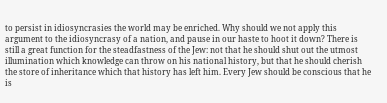to persist in idiosyncrasies the world may be enriched. Why should we not apply this argument to the idiosyncrasy of a nation, and pause in our haste to hoot it down? There is still a great function for the steadfastness of the Jew: not that he should shut out the utmost illumination which knowledge can throw on his national history, but that he should cherish the store of inheritance which that history has left him. Every Jew should be conscious that he is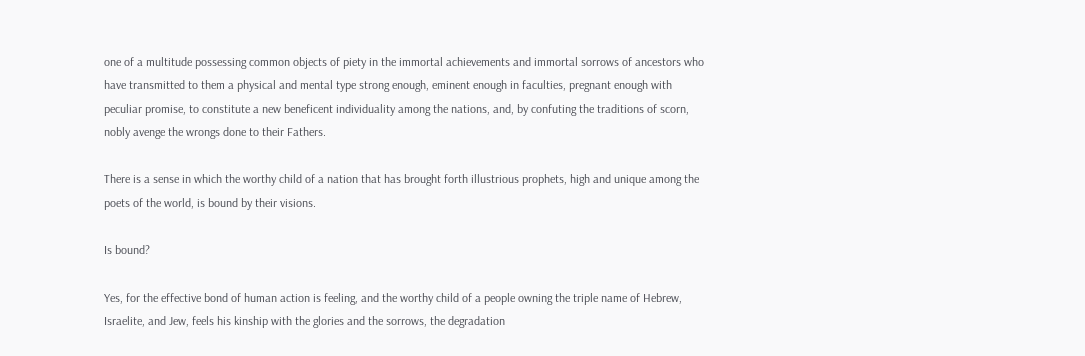one of a multitude possessing common objects of piety in the immortal achievements and immortal sorrows of ancestors who have transmitted to them a physical and mental type strong enough, eminent enough in faculties, pregnant enough with peculiar promise, to constitute a new beneficent individuality among the nations, and, by confuting the traditions of scorn, nobly avenge the wrongs done to their Fathers.

There is a sense in which the worthy child of a nation that has brought forth illustrious prophets, high and unique among the poets of the world, is bound by their visions.

Is bound?

Yes, for the effective bond of human action is feeling, and the worthy child of a people owning the triple name of Hebrew, Israelite, and Jew, feels his kinship with the glories and the sorrows, the degradation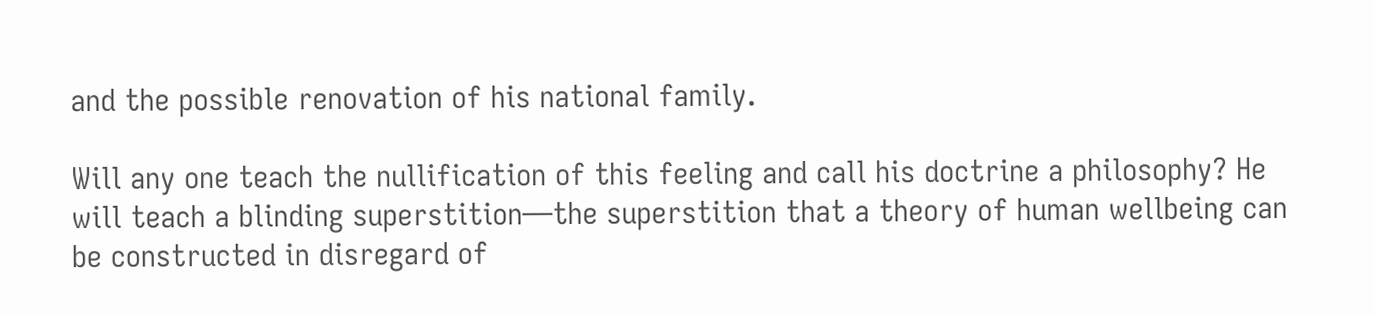and the possible renovation of his national family.

Will any one teach the nullification of this feeling and call his doctrine a philosophy? He will teach a blinding superstition—the superstition that a theory of human wellbeing can be constructed in disregard of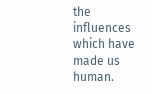the influences which have made us human.